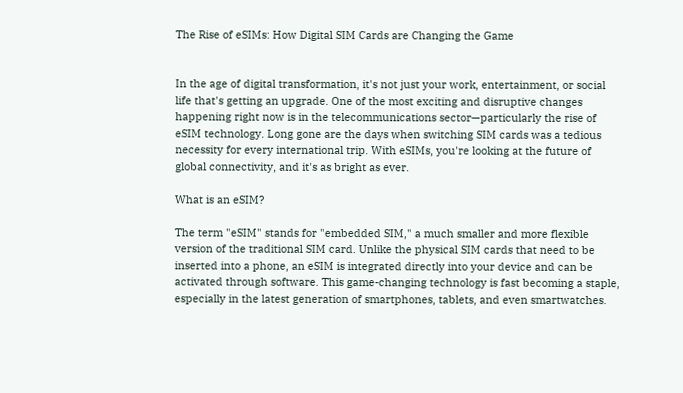The Rise of eSIMs: How Digital SIM Cards are Changing the Game


In the age of digital transformation, it's not just your work, entertainment, or social life that's getting an upgrade. One of the most exciting and disruptive changes happening right now is in the telecommunications sector—particularly the rise of eSIM technology. Long gone are the days when switching SIM cards was a tedious necessity for every international trip. With eSIMs, you're looking at the future of global connectivity, and it's as bright as ever.

What is an eSIM?

The term "eSIM" stands for "embedded SIM," a much smaller and more flexible version of the traditional SIM card. Unlike the physical SIM cards that need to be inserted into a phone, an eSIM is integrated directly into your device and can be activated through software. This game-changing technology is fast becoming a staple, especially in the latest generation of smartphones, tablets, and even smartwatches.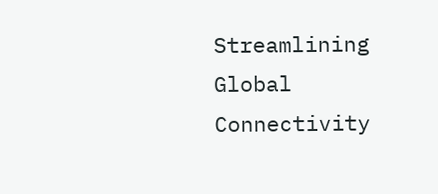Streamlining Global Connectivity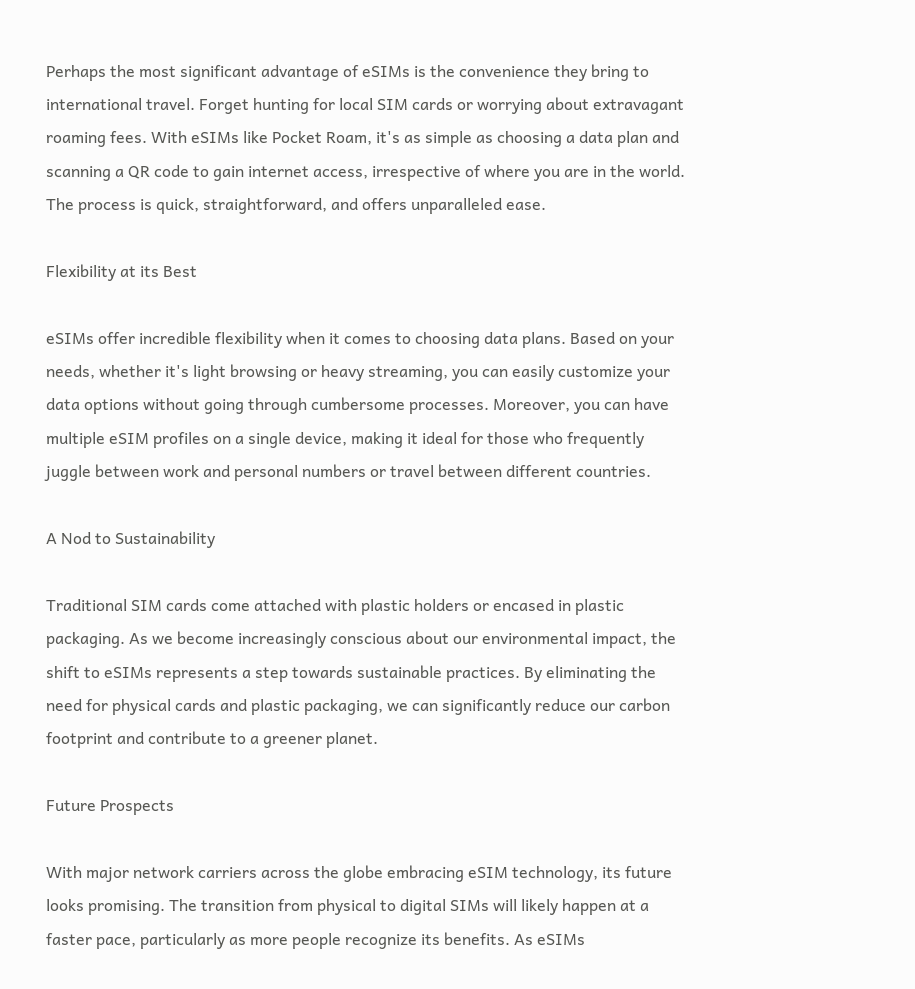Perhaps the most significant advantage of eSIMs is the convenience they bring to international travel. Forget hunting for local SIM cards or worrying about extravagant roaming fees. With eSIMs like Pocket Roam, it's as simple as choosing a data plan and scanning a QR code to gain internet access, irrespective of where you are in the world. The process is quick, straightforward, and offers unparalleled ease.

Flexibility at its Best

eSIMs offer incredible flexibility when it comes to choosing data plans. Based on your needs, whether it's light browsing or heavy streaming, you can easily customize your data options without going through cumbersome processes. Moreover, you can have multiple eSIM profiles on a single device, making it ideal for those who frequently juggle between work and personal numbers or travel between different countries.

A Nod to Sustainability

Traditional SIM cards come attached with plastic holders or encased in plastic packaging. As we become increasingly conscious about our environmental impact, the shift to eSIMs represents a step towards sustainable practices. By eliminating the need for physical cards and plastic packaging, we can significantly reduce our carbon footprint and contribute to a greener planet.

Future Prospects

With major network carriers across the globe embracing eSIM technology, its future looks promising. The transition from physical to digital SIMs will likely happen at a faster pace, particularly as more people recognize its benefits. As eSIMs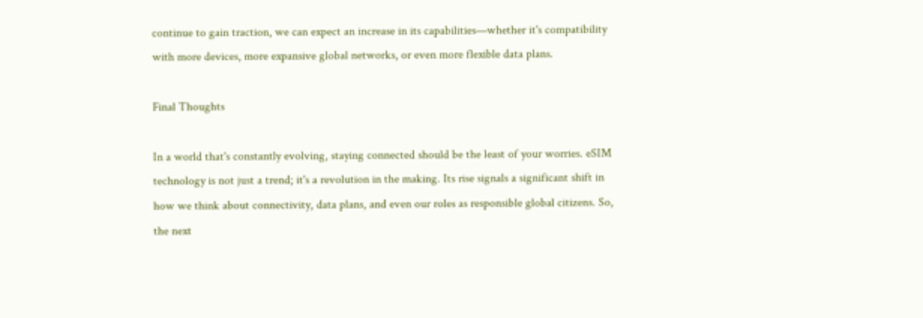continue to gain traction, we can expect an increase in its capabilities—whether it's compatibility with more devices, more expansive global networks, or even more flexible data plans.

Final Thoughts

In a world that's constantly evolving, staying connected should be the least of your worries. eSIM technology is not just a trend; it's a revolution in the making. Its rise signals a significant shift in how we think about connectivity, data plans, and even our roles as responsible global citizens. So, the next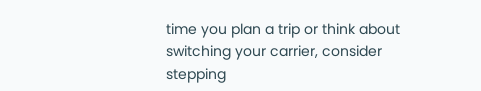time you plan a trip or think about switching your carrier, consider stepping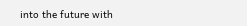into the future with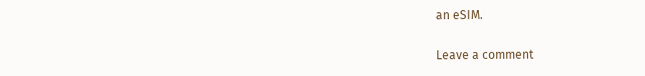an eSIM.

Leave a comment